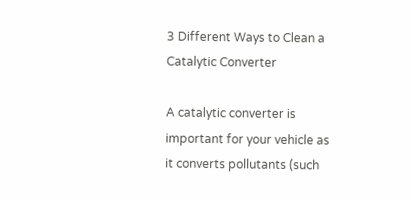3 Different Ways to Clean a Catalytic Converter

A catalytic converter is important for your vehicle as it converts pollutants (such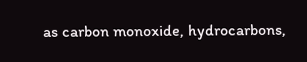as carbon monoxide, hydrocarbons,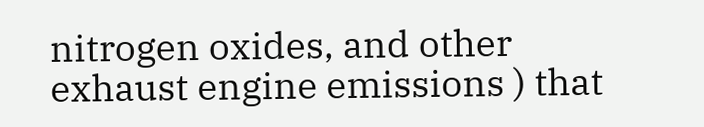nitrogen oxides, and other exhaust engine emissions ) that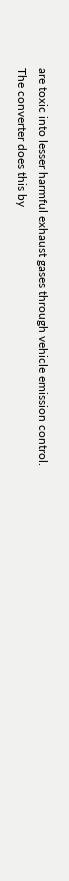are toxic into lesser harmful exhaust gases through vehicle emission control. The converter does this by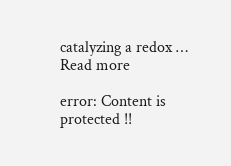catalyzing a redox … Read more

error: Content is protected !!